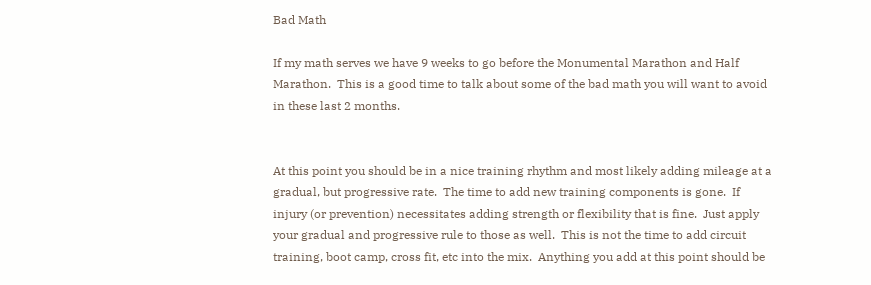Bad Math

If my math serves we have 9 weeks to go before the Monumental Marathon and Half Marathon.  This is a good time to talk about some of the bad math you will want to avoid in these last 2 months.


At this point you should be in a nice training rhythm and most likely adding mileage at a gradual, but progressive rate.  The time to add new training components is gone.  If injury (or prevention) necessitates adding strength or flexibility that is fine.  Just apply your gradual and progressive rule to those as well.  This is not the time to add circuit training, boot camp, cross fit, etc into the mix.  Anything you add at this point should be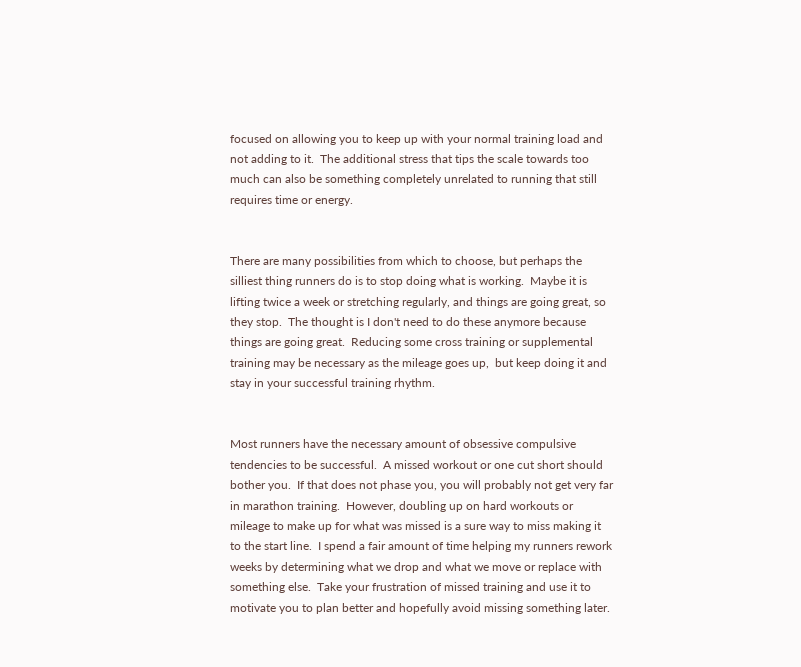focused on allowing you to keep up with your normal training load and not adding to it.  The additional stress that tips the scale towards too much can also be something completely unrelated to running that still requires time or energy.


There are many possibilities from which to choose, but perhaps the silliest thing runners do is to stop doing what is working.  Maybe it is lifting twice a week or stretching regularly, and things are going great, so they stop.  The thought is I don't need to do these anymore because things are going great.  Reducing some cross training or supplemental training may be necessary as the mileage goes up,  but keep doing it and stay in your successful training rhythm.


Most runners have the necessary amount of obsessive compulsive tendencies to be successful.  A missed workout or one cut short should bother you.  If that does not phase you, you will probably not get very far in marathon training.  However, doubling up on hard workouts or mileage to make up for what was missed is a sure way to miss making it to the start line.  I spend a fair amount of time helping my runners rework weeks by determining what we drop and what we move or replace with something else.  Take your frustration of missed training and use it to motivate you to plan better and hopefully avoid missing something later.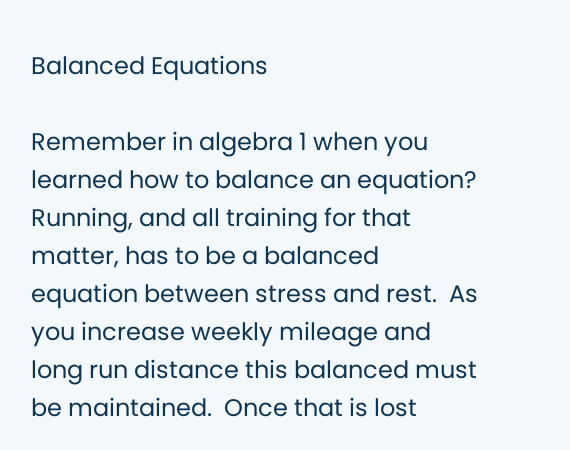Balanced Equations

Remember in algebra 1 when you learned how to balance an equation?  Running, and all training for that matter, has to be a balanced equation between stress and rest.  As you increase weekly mileage and long run distance this balanced must be maintained.  Once that is lost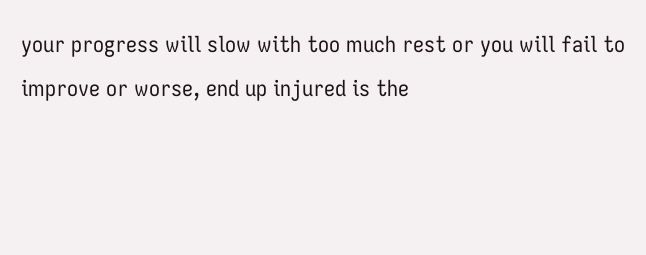your progress will slow with too much rest or you will fail to improve or worse, end up injured is the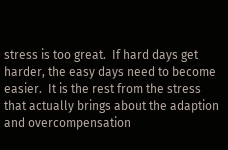stress is too great.  If hard days get harder, the easy days need to become easier.  It is the rest from the stress that actually brings about the adaption and overcompensation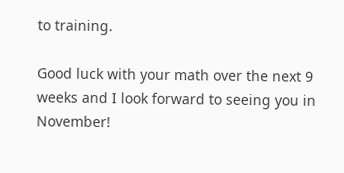to training.

Good luck with your math over the next 9 weeks and I look forward to seeing you in November!